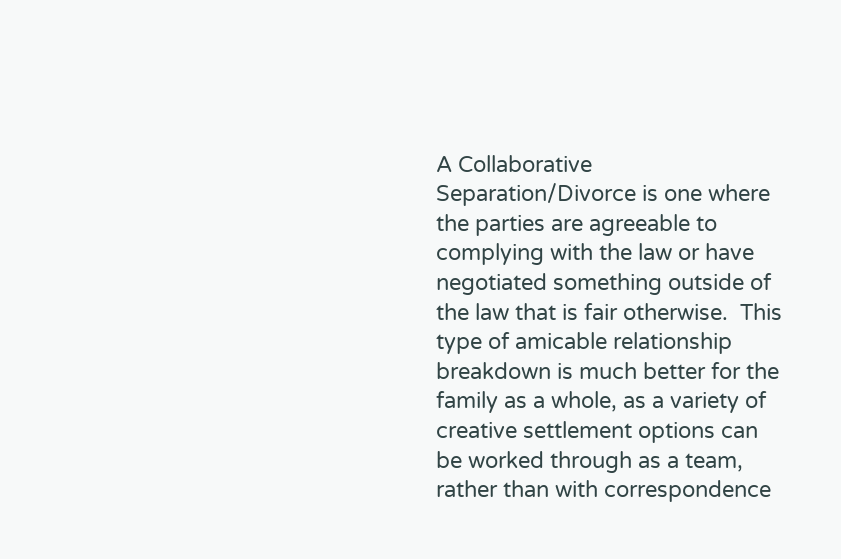A Collaborative Separation/Divorce is one where the parties are agreeable to complying with the law or have negotiated something outside of the law that is fair otherwise.  This type of amicable relationship breakdown is much better for the family as a whole, as a variety of creative settlement options can be worked through as a team, rather than with correspondence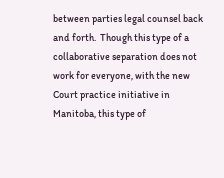between parties legal counsel back and forth.  Though this type of a collaborative separation does not work for everyone, with the new Court practice initiative in Manitoba, this type of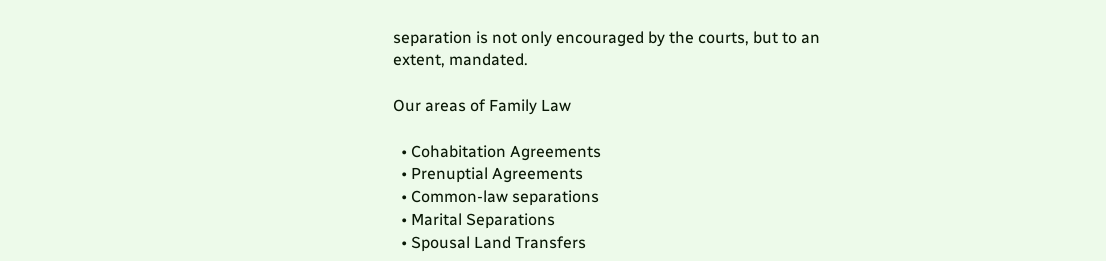separation is not only encouraged by the courts, but to an extent, mandated.

Our areas of Family Law

  • Cohabitation Agreements
  • Prenuptial Agreements
  • Common-law separations
  • Marital Separations
  • Spousal Land Transfers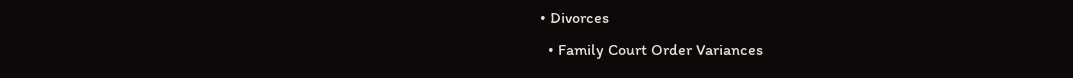• Divorces
  • Family Court Order Variances